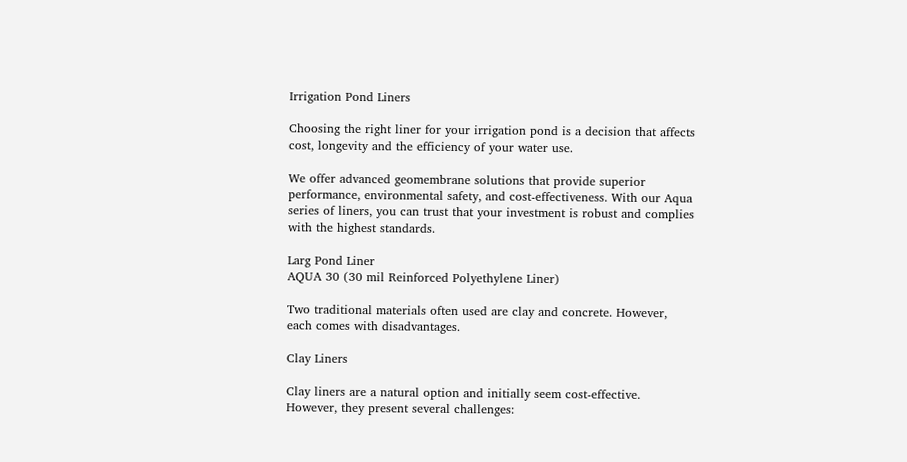Irrigation Pond Liners

Choosing the right liner for your irrigation pond is a decision that affects cost, longevity and the efficiency of your water use.

We offer advanced geomembrane solutions that provide superior performance, environmental safety, and cost-effectiveness. With our Aqua series of liners, you can trust that your investment is robust and complies with the highest standards.

Larg Pond Liner
AQUA 30 (30 mil Reinforced Polyethylene Liner)

Two traditional materials often used are clay and concrete. However, each comes with disadvantages.

Clay Liners

Clay liners are a natural option and initially seem cost-effective. However, they present several challenges: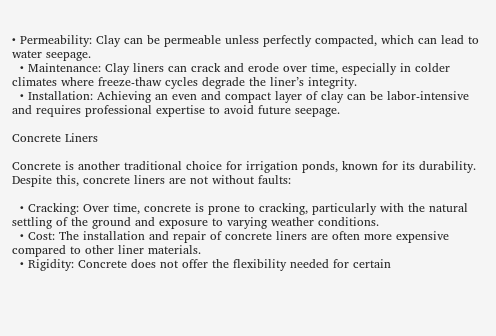• Permeability: Clay can be permeable unless perfectly compacted, which can lead to water seepage.
  • Maintenance: Clay liners can crack and erode over time, especially in colder climates where freeze-thaw cycles degrade the liner’s integrity.
  • Installation: Achieving an even and compact layer of clay can be labor-intensive and requires professional expertise to avoid future seepage.

Concrete Liners

Concrete is another traditional choice for irrigation ponds, known for its durability. Despite this, concrete liners are not without faults:

  • Cracking: Over time, concrete is prone to cracking, particularly with the natural settling of the ground and exposure to varying weather conditions.
  • Cost: The installation and repair of concrete liners are often more expensive compared to other liner materials.
  • Rigidity: Concrete does not offer the flexibility needed for certain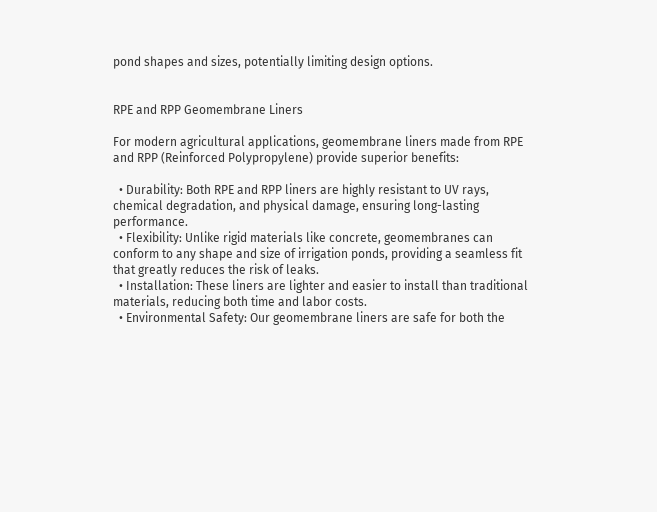pond shapes and sizes, potentially limiting design options.


RPE and RPP Geomembrane Liners

For modern agricultural applications, geomembrane liners made from RPE and RPP (Reinforced Polypropylene) provide superior benefits:

  • Durability: Both RPE and RPP liners are highly resistant to UV rays, chemical degradation, and physical damage, ensuring long-lasting performance.
  • Flexibility: Unlike rigid materials like concrete, geomembranes can conform to any shape and size of irrigation ponds, providing a seamless fit that greatly reduces the risk of leaks.
  • Installation: These liners are lighter and easier to install than traditional materials, reducing both time and labor costs.
  • Environmental Safety: Our geomembrane liners are safe for both the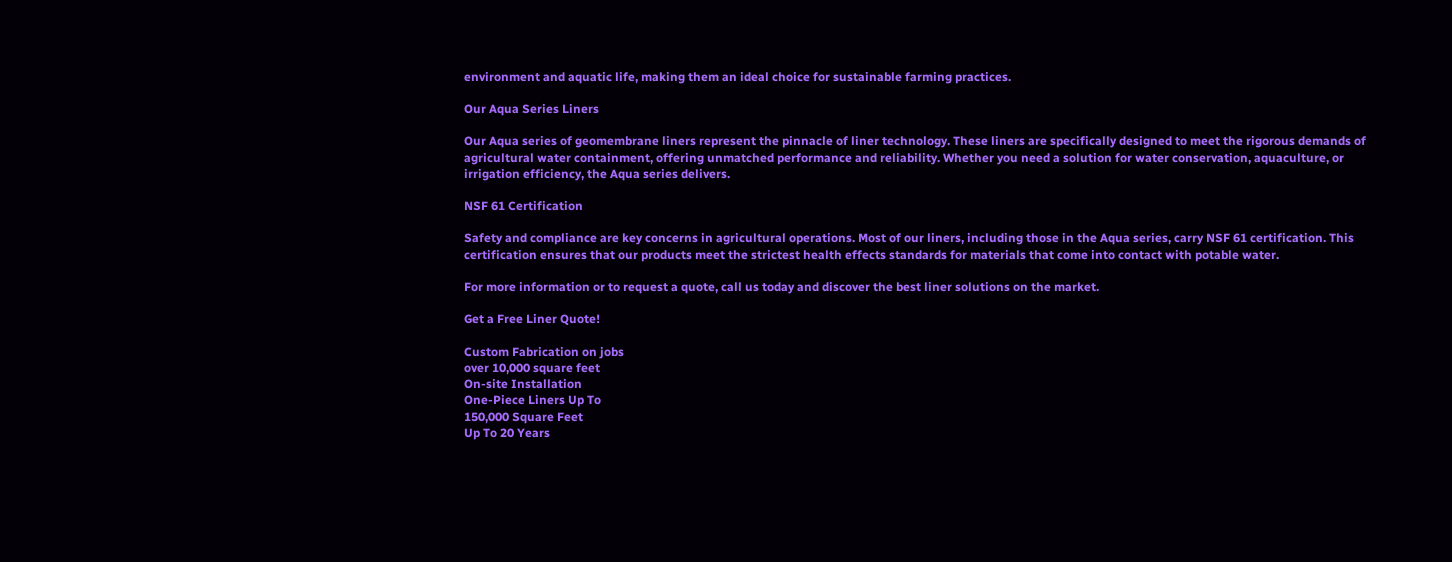environment and aquatic life, making them an ideal choice for sustainable farming practices.

Our Aqua Series Liners

Our Aqua series of geomembrane liners represent the pinnacle of liner technology. These liners are specifically designed to meet the rigorous demands of agricultural water containment, offering unmatched performance and reliability. Whether you need a solution for water conservation, aquaculture, or irrigation efficiency, the Aqua series delivers.

NSF 61 Certification

Safety and compliance are key concerns in agricultural operations. Most of our liners, including those in the Aqua series, carry NSF 61 certification. This certification ensures that our products meet the strictest health effects standards for materials that come into contact with potable water.

For more information or to request a quote, call us today and discover the best liner solutions on the market.

Get a Free Liner Quote!

Custom Fabrication on jobs
over 10,000 square feet
On-site Installation
One-Piece Liners Up To
150,000 Square Feet
Up To 20 Years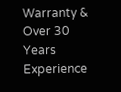Warranty &
Over 30 Years Experience